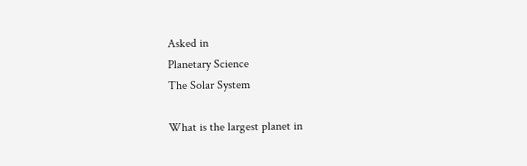Asked in
Planetary Science
The Solar System

What is the largest planet in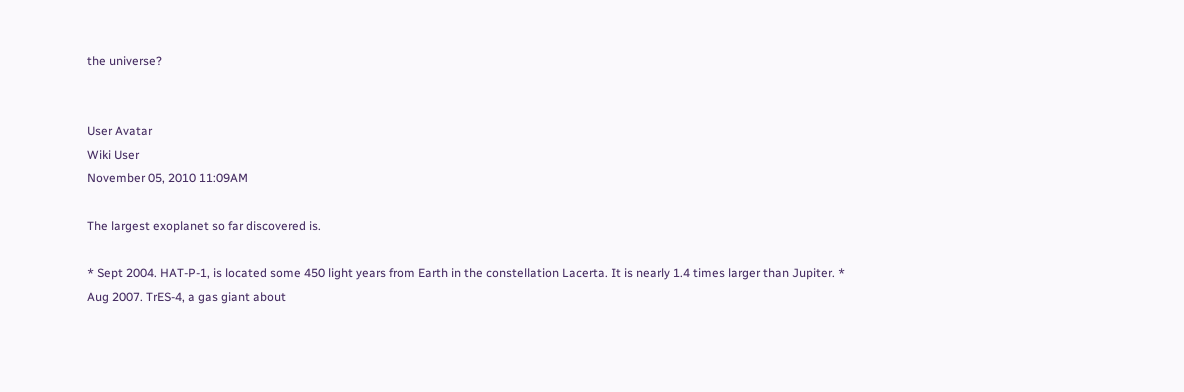the universe?


User Avatar
Wiki User
November 05, 2010 11:09AM

The largest exoplanet so far discovered is.

* Sept 2004. HAT-P-1, is located some 450 light years from Earth in the constellation Lacerta. It is nearly 1.4 times larger than Jupiter. * Aug 2007. TrES-4, a gas giant about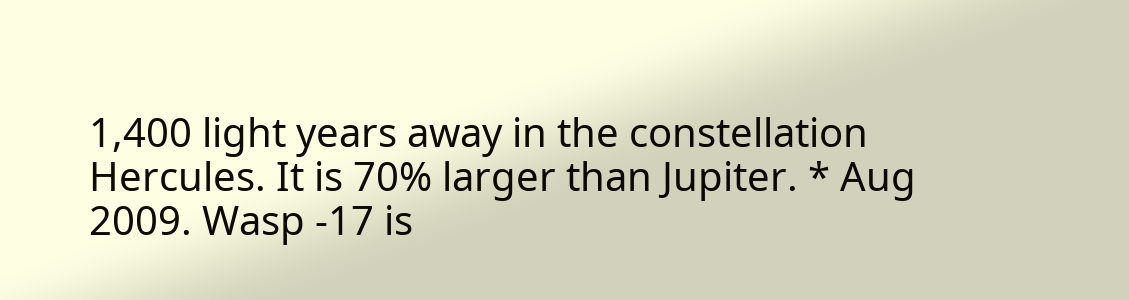1,400 light years away in the constellation Hercules. It is 70% larger than Jupiter. * Aug 2009. Wasp -17 is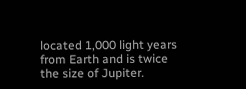located 1,000 light years from Earth and is twice the size of Jupiter.